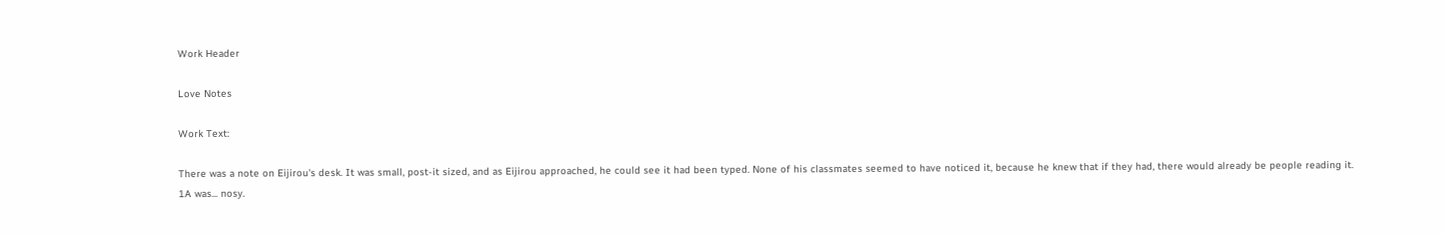Work Header

Love Notes

Work Text:

There was a note on Eijirou's desk. It was small, post-it sized, and as Eijirou approached, he could see it had been typed. None of his classmates seemed to have noticed it, because he knew that if they had, there would already be people reading it. 1A was... nosy.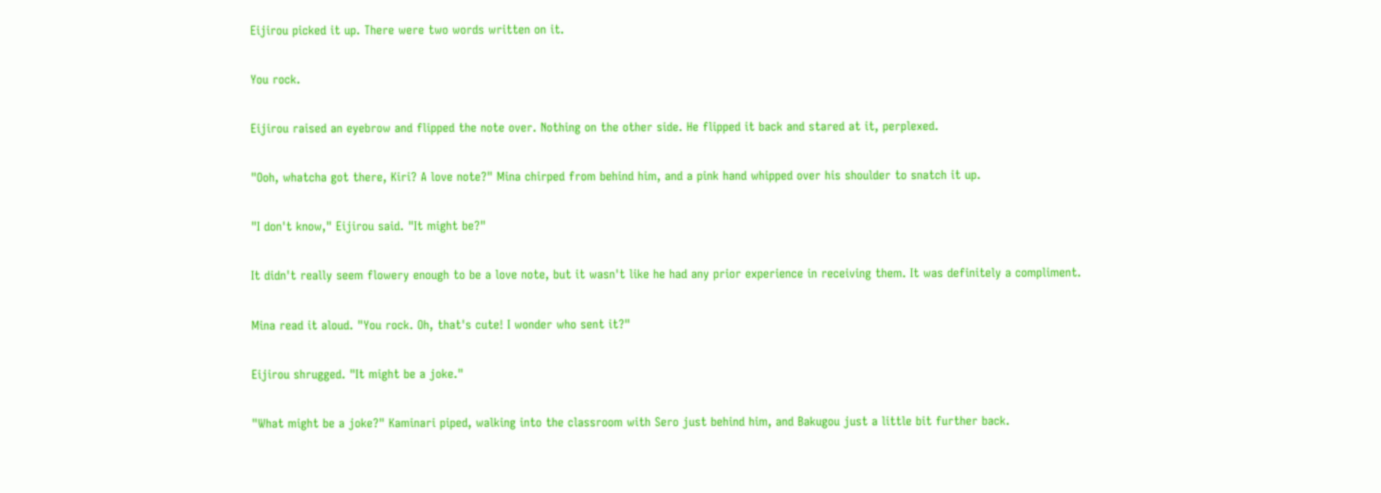Eijirou picked it up. There were two words written on it.

You rock.

Eijirou raised an eyebrow and flipped the note over. Nothing on the other side. He flipped it back and stared at it, perplexed.

"Ooh, whatcha got there, Kiri? A love note?" Mina chirped from behind him, and a pink hand whipped over his shoulder to snatch it up.

"I don't know," Eijirou said. "It might be?"

It didn't really seem flowery enough to be a love note, but it wasn't like he had any prior experience in receiving them. It was definitely a compliment.

Mina read it aloud. "You rock. Oh, that's cute! I wonder who sent it?"

Eijirou shrugged. "It might be a joke."

"What might be a joke?" Kaminari piped, walking into the classroom with Sero just behind him, and Bakugou just a little bit further back.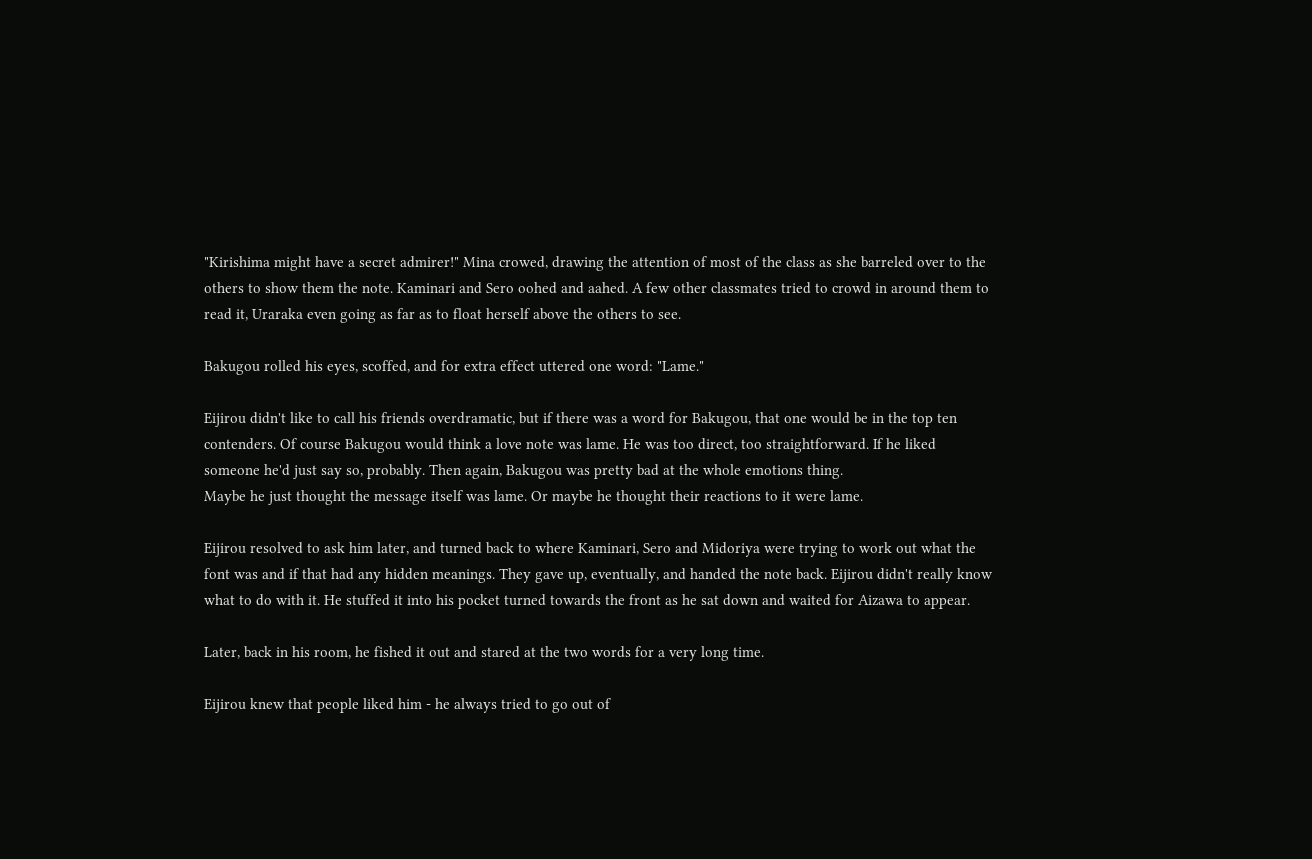"Kirishima might have a secret admirer!" Mina crowed, drawing the attention of most of the class as she barreled over to the others to show them the note. Kaminari and Sero oohed and aahed. A few other classmates tried to crowd in around them to read it, Uraraka even going as far as to float herself above the others to see.

Bakugou rolled his eyes, scoffed, and for extra effect uttered one word: "Lame."

Eijirou didn't like to call his friends overdramatic, but if there was a word for Bakugou, that one would be in the top ten contenders. Of course Bakugou would think a love note was lame. He was too direct, too straightforward. If he liked someone he'd just say so, probably. Then again, Bakugou was pretty bad at the whole emotions thing.
Maybe he just thought the message itself was lame. Or maybe he thought their reactions to it were lame.

Eijirou resolved to ask him later, and turned back to where Kaminari, Sero and Midoriya were trying to work out what the font was and if that had any hidden meanings. They gave up, eventually, and handed the note back. Eijirou didn't really know what to do with it. He stuffed it into his pocket turned towards the front as he sat down and waited for Aizawa to appear.

Later, back in his room, he fished it out and stared at the two words for a very long time.

Eijirou knew that people liked him - he always tried to go out of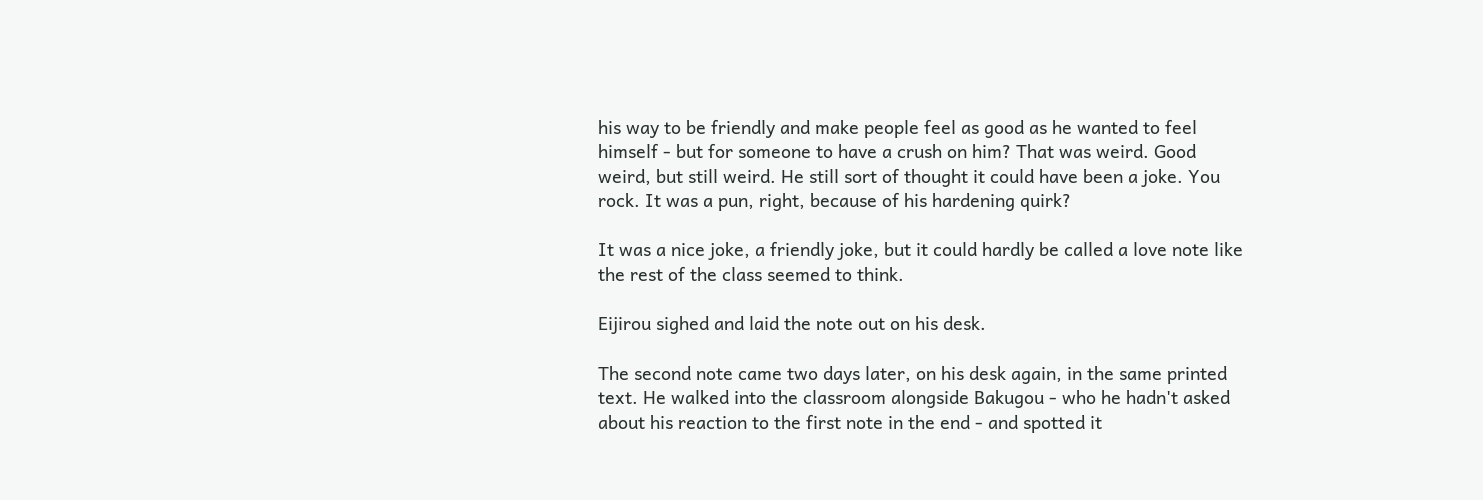his way to be friendly and make people feel as good as he wanted to feel himself - but for someone to have a crush on him? That was weird. Good weird, but still weird. He still sort of thought it could have been a joke. You rock. It was a pun, right, because of his hardening quirk?

It was a nice joke, a friendly joke, but it could hardly be called a love note like the rest of the class seemed to think.

Eijirou sighed and laid the note out on his desk.

The second note came two days later, on his desk again, in the same printed text. He walked into the classroom alongside Bakugou - who he hadn't asked about his reaction to the first note in the end - and spotted it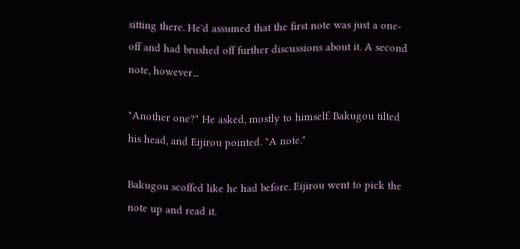sitting there. He'd assumed that the first note was just a one-off and had brushed off further discussions about it. A second note, however...

"Another one?" He asked, mostly to himself. Bakugou tilted his head, and Eijirou pointed. "A note."

Bakugou scoffed like he had before. Eijirou went to pick the note up and read it.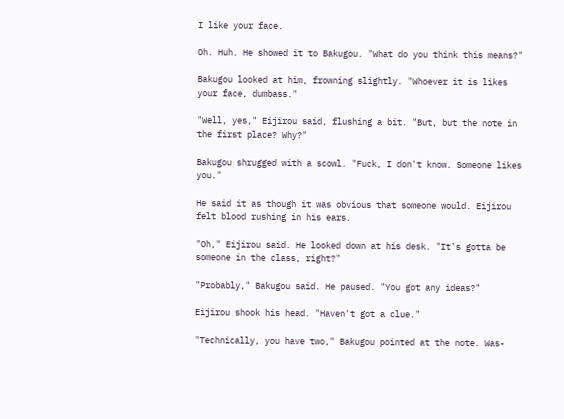I like your face.

Oh. Huh. He showed it to Bakugou. "What do you think this means?"

Bakugou looked at him, frowning slightly. "Whoever it is likes your face, dumbass."

"Well, yes," Eijirou said, flushing a bit. "But, but the note in the first place? Why?"

Bakugou shrugged with a scowl. "Fuck, I don't know. Someone likes you."

He said it as though it was obvious that someone would. Eijirou felt blood rushing in his ears.

"Oh," Eijirou said. He looked down at his desk. "It's gotta be someone in the class, right?"

"Probably," Bakugou said. He paused. "You got any ideas?"

Eijirou shook his head. "Haven't got a clue."

"Technically, you have two," Bakugou pointed at the note. Was-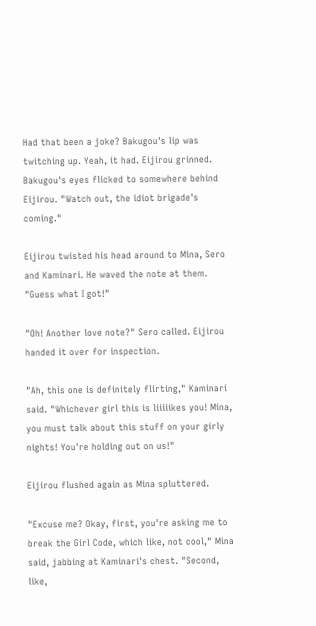Had that been a joke? Bakugou's lip was twitching up. Yeah, it had. Eijirou grinned. Bakugou's eyes flicked to somewhere behind Eijirou. "Watch out, the idiot brigade's coming."

Eijirou twisted his head around to Mina, Sero and Kaminari. He waved the note at them. "Guess what I got!"

"Oh! Another love note?" Sero called. Eijirou handed it over for inspection.

"Ah, this one is definitely flirting," Kaminari said. "Whichever girl this is liiiiikes you! Mina, you must talk about this stuff on your girly nights! You're holding out on us!"

Eijirou flushed again as Mina spluttered.

"Excuse me? Okay, first, you're asking me to break the Girl Code, which like, not cool," Mina said, jabbing at Kaminari's chest. "Second, like,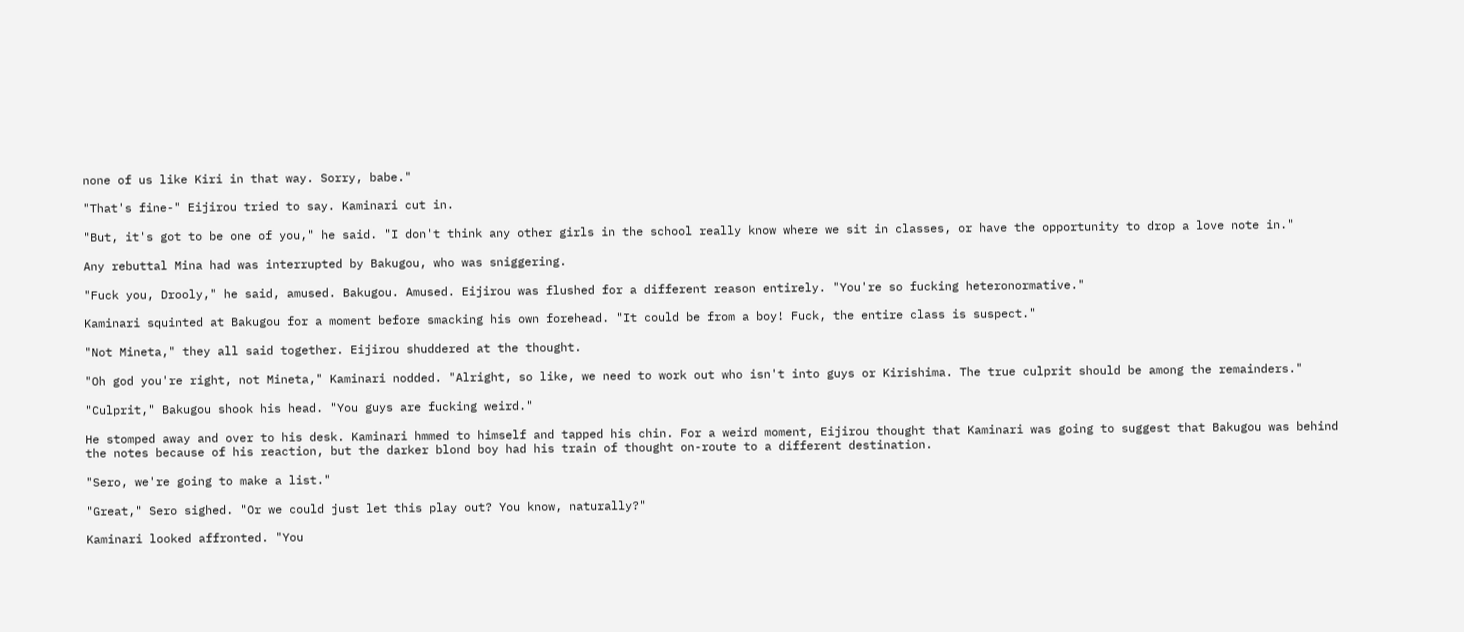none of us like Kiri in that way. Sorry, babe."

"That's fine-" Eijirou tried to say. Kaminari cut in.

"But, it's got to be one of you," he said. "I don't think any other girls in the school really know where we sit in classes, or have the opportunity to drop a love note in."

Any rebuttal Mina had was interrupted by Bakugou, who was sniggering.

"Fuck you, Drooly," he said, amused. Bakugou. Amused. Eijirou was flushed for a different reason entirely. "You're so fucking heteronormative."

Kaminari squinted at Bakugou for a moment before smacking his own forehead. "It could be from a boy! Fuck, the entire class is suspect."

"Not Mineta," they all said together. Eijirou shuddered at the thought.

"Oh god you're right, not Mineta," Kaminari nodded. "Alright, so like, we need to work out who isn't into guys or Kirishima. The true culprit should be among the remainders."

"Culprit," Bakugou shook his head. "You guys are fucking weird."

He stomped away and over to his desk. Kaminari hmmed to himself and tapped his chin. For a weird moment, Eijirou thought that Kaminari was going to suggest that Bakugou was behind the notes because of his reaction, but the darker blond boy had his train of thought on-route to a different destination.

"Sero, we're going to make a list."

"Great," Sero sighed. "Or we could just let this play out? You know, naturally?"

Kaminari looked affronted. "You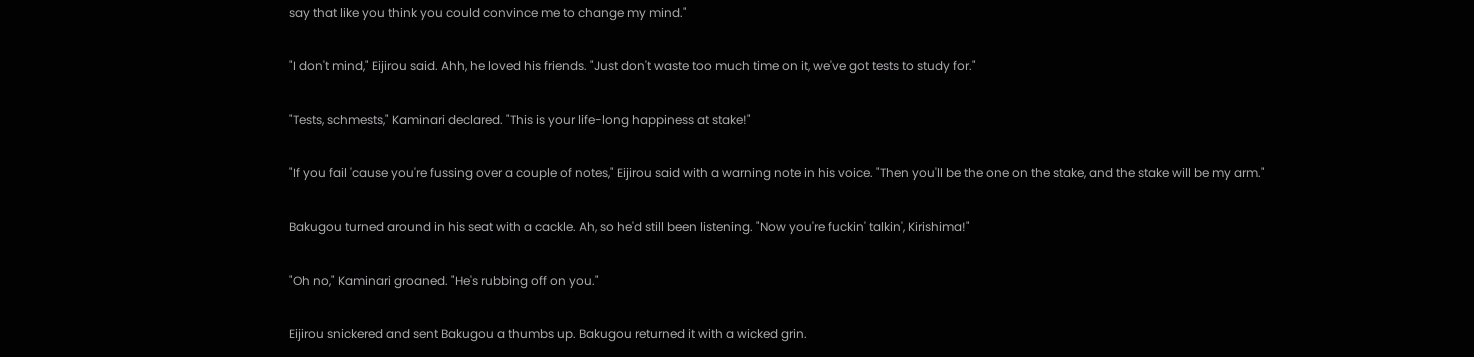say that like you think you could convince me to change my mind."

"I don't mind," Eijirou said. Ahh, he loved his friends. "Just don't waste too much time on it, we've got tests to study for."

"Tests, schmests," Kaminari declared. "This is your life-long happiness at stake!"

"If you fail 'cause you're fussing over a couple of notes," Eijirou said with a warning note in his voice. "Then you'll be the one on the stake, and the stake will be my arm."

Bakugou turned around in his seat with a cackle. Ah, so he'd still been listening. "Now you're fuckin' talkin', Kirishima!"

"Oh no," Kaminari groaned. "He's rubbing off on you."

Eijirou snickered and sent Bakugou a thumbs up. Bakugou returned it with a wicked grin.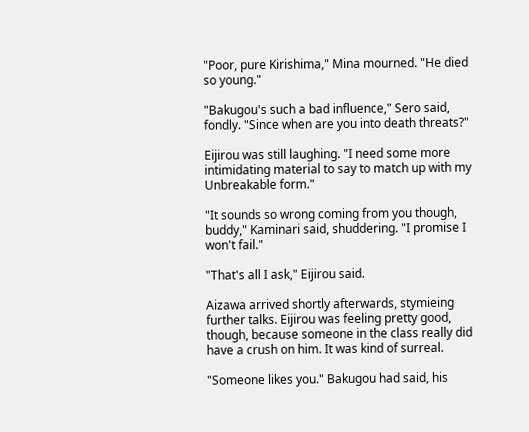"Poor, pure Kirishima," Mina mourned. "He died so young."

"Bakugou's such a bad influence," Sero said, fondly. "Since when are you into death threats?"

Eijirou was still laughing. "I need some more intimidating material to say to match up with my Unbreakable form."

"It sounds so wrong coming from you though, buddy," Kaminari said, shuddering. "I promise I won't fail."

"That's all I ask," Eijirou said.

Aizawa arrived shortly afterwards, stymieing further talks. Eijirou was feeling pretty good, though, because someone in the class really did have a crush on him. It was kind of surreal.

"Someone likes you." Bakugou had said, his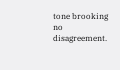tone brooking no disagreement.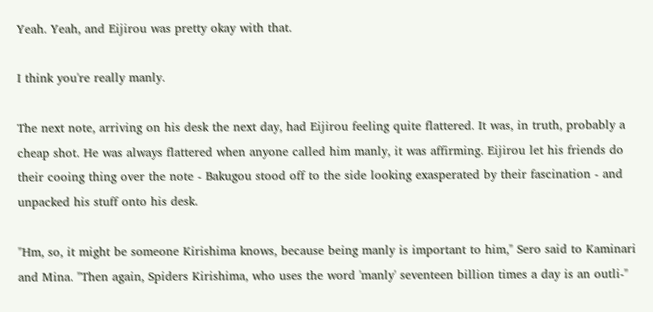Yeah. Yeah, and Eijirou was pretty okay with that.

I think you're really manly.

The next note, arriving on his desk the next day, had Eijirou feeling quite flattered. It was, in truth, probably a cheap shot. He was always flattered when anyone called him manly, it was affirming. Eijirou let his friends do their cooing thing over the note - Bakugou stood off to the side looking exasperated by their fascination - and unpacked his stuff onto his desk.

"Hm, so, it might be someone Kirishima knows, because being manly is important to him," Sero said to Kaminari and Mina. "Then again, Spiders Kirishima, who uses the word 'manly' seventeen billion times a day is an outli-"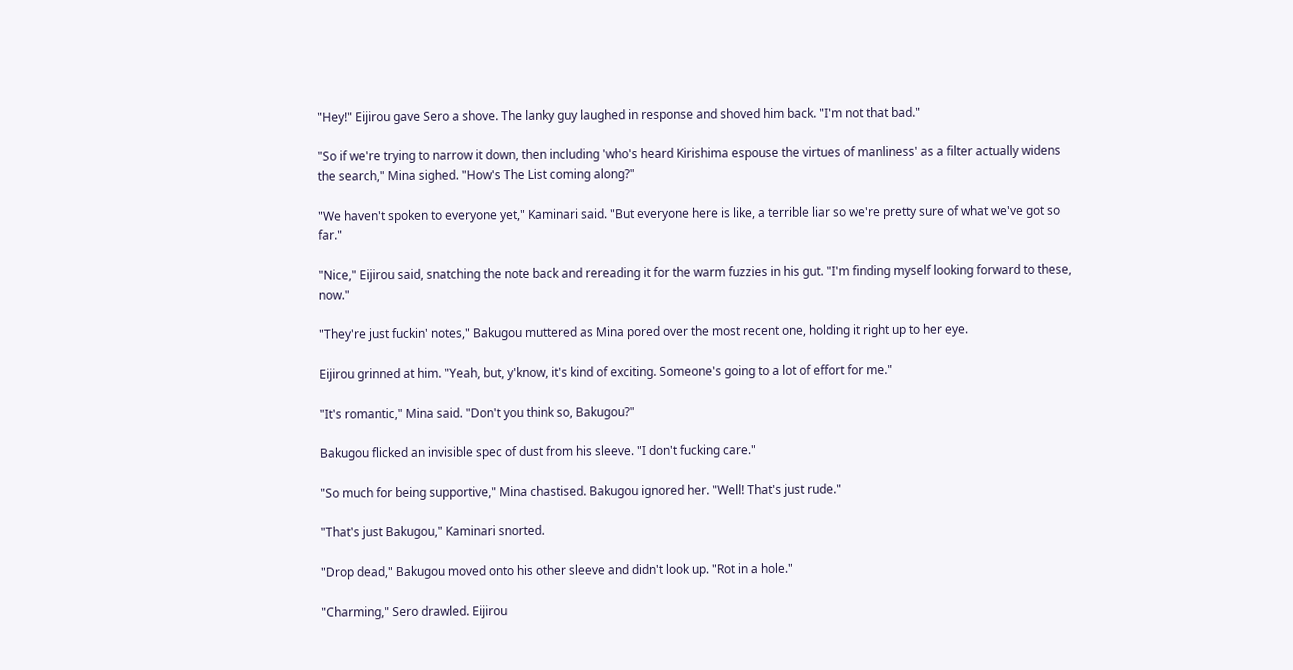"Hey!" Eijirou gave Sero a shove. The lanky guy laughed in response and shoved him back. "I'm not that bad."

"So if we're trying to narrow it down, then including 'who's heard Kirishima espouse the virtues of manliness' as a filter actually widens the search," Mina sighed. "How's The List coming along?"

"We haven't spoken to everyone yet," Kaminari said. "But everyone here is like, a terrible liar so we're pretty sure of what we've got so far."

"Nice," Eijirou said, snatching the note back and rereading it for the warm fuzzies in his gut. "I'm finding myself looking forward to these, now."

"They're just fuckin' notes," Bakugou muttered as Mina pored over the most recent one, holding it right up to her eye.

Eijirou grinned at him. "Yeah, but, y'know, it's kind of exciting. Someone's going to a lot of effort for me."

"It's romantic," Mina said. "Don't you think so, Bakugou?"

Bakugou flicked an invisible spec of dust from his sleeve. "I don't fucking care."

"So much for being supportive," Mina chastised. Bakugou ignored her. "Well! That's just rude."

"That's just Bakugou," Kaminari snorted.

"Drop dead," Bakugou moved onto his other sleeve and didn't look up. "Rot in a hole."

"Charming," Sero drawled. Eijirou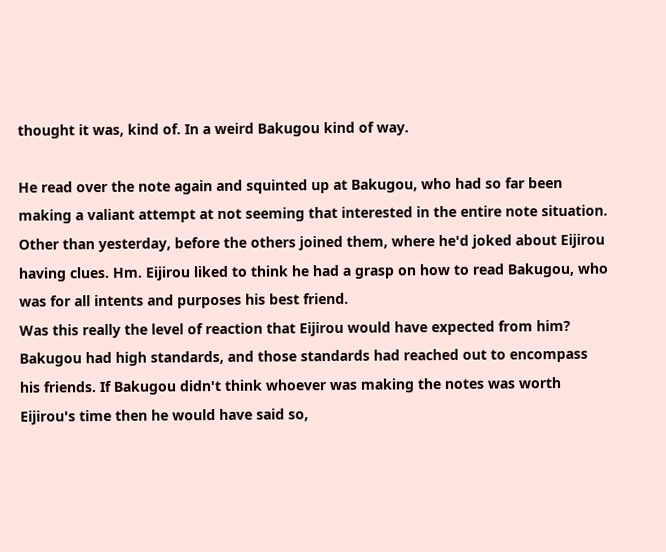thought it was, kind of. In a weird Bakugou kind of way.

He read over the note again and squinted up at Bakugou, who had so far been making a valiant attempt at not seeming that interested in the entire note situation. Other than yesterday, before the others joined them, where he'd joked about Eijirou having clues. Hm. Eijirou liked to think he had a grasp on how to read Bakugou, who was for all intents and purposes his best friend.
Was this really the level of reaction that Eijirou would have expected from him? Bakugou had high standards, and those standards had reached out to encompass his friends. If Bakugou didn't think whoever was making the notes was worth Eijirou's time then he would have said so,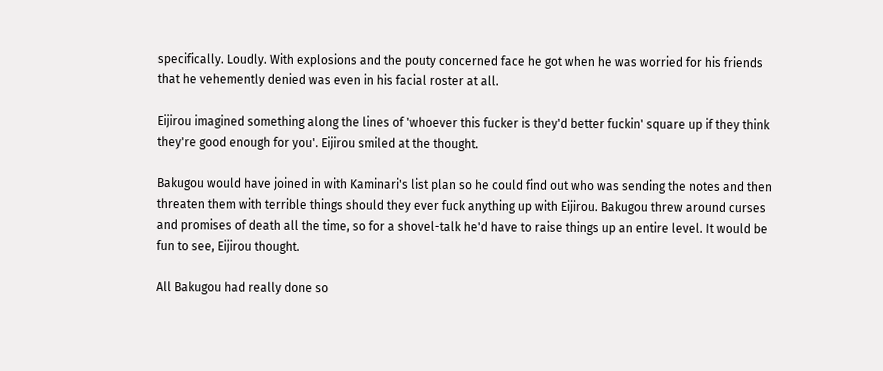specifically. Loudly. With explosions and the pouty concerned face he got when he was worried for his friends that he vehemently denied was even in his facial roster at all.

Eijirou imagined something along the lines of 'whoever this fucker is they'd better fuckin' square up if they think they're good enough for you'. Eijirou smiled at the thought.

Bakugou would have joined in with Kaminari's list plan so he could find out who was sending the notes and then threaten them with terrible things should they ever fuck anything up with Eijirou. Bakugou threw around curses and promises of death all the time, so for a shovel-talk he'd have to raise things up an entire level. It would be fun to see, Eijirou thought.

All Bakugou had really done so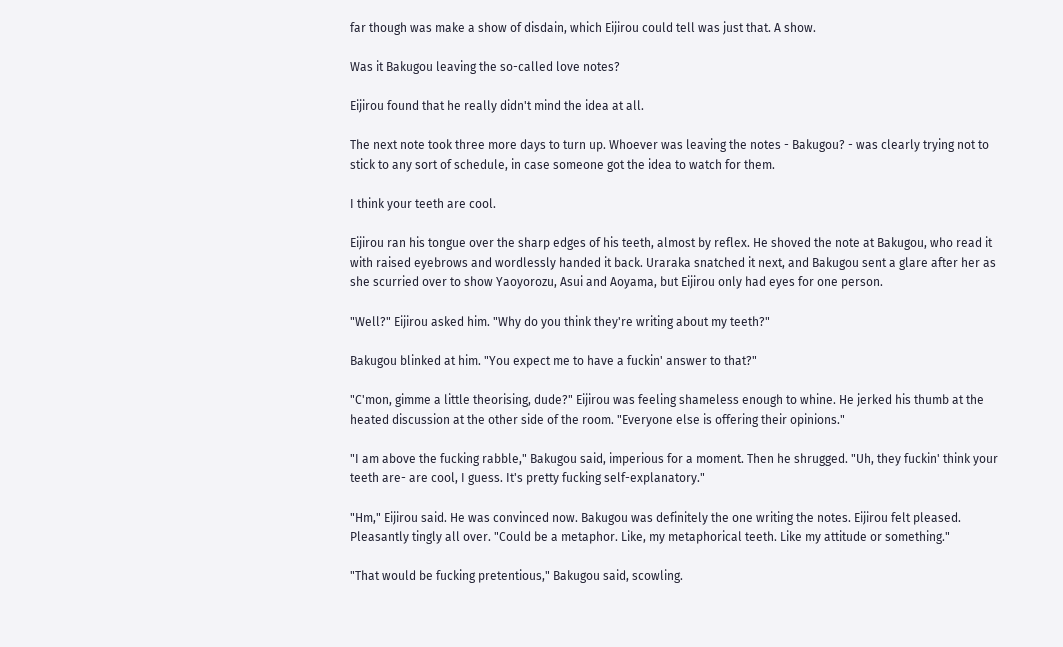far though was make a show of disdain, which Eijirou could tell was just that. A show.

Was it Bakugou leaving the so-called love notes?

Eijirou found that he really didn't mind the idea at all.

The next note took three more days to turn up. Whoever was leaving the notes - Bakugou? - was clearly trying not to stick to any sort of schedule, in case someone got the idea to watch for them.

I think your teeth are cool.

Eijirou ran his tongue over the sharp edges of his teeth, almost by reflex. He shoved the note at Bakugou, who read it with raised eyebrows and wordlessly handed it back. Uraraka snatched it next, and Bakugou sent a glare after her as she scurried over to show Yaoyorozu, Asui and Aoyama, but Eijirou only had eyes for one person.

"Well?" Eijirou asked him. "Why do you think they're writing about my teeth?"

Bakugou blinked at him. "You expect me to have a fuckin' answer to that?"

"C'mon, gimme a little theorising, dude?" Eijirou was feeling shameless enough to whine. He jerked his thumb at the heated discussion at the other side of the room. "Everyone else is offering their opinions."

"I am above the fucking rabble," Bakugou said, imperious for a moment. Then he shrugged. "Uh, they fuckin' think your teeth are- are cool, I guess. It's pretty fucking self-explanatory."

"Hm," Eijirou said. He was convinced now. Bakugou was definitely the one writing the notes. Eijirou felt pleased. Pleasantly tingly all over. "Could be a metaphor. Like, my metaphorical teeth. Like my attitude or something."

"That would be fucking pretentious," Bakugou said, scowling.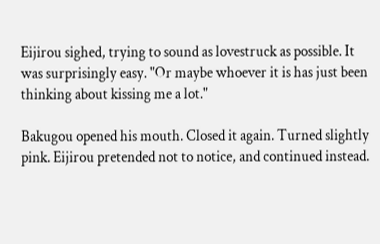Eijirou sighed, trying to sound as lovestruck as possible. It was surprisingly easy. "Or maybe whoever it is has just been thinking about kissing me a lot."

Bakugou opened his mouth. Closed it again. Turned slightly pink. Eijirou pretended not to notice, and continued instead.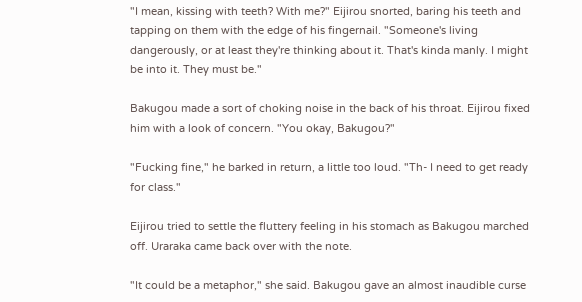"I mean, kissing with teeth? With me?" Eijirou snorted, baring his teeth and tapping on them with the edge of his fingernail. "Someone's living dangerously, or at least they're thinking about it. That's kinda manly. I might be into it. They must be."

Bakugou made a sort of choking noise in the back of his throat. Eijirou fixed him with a look of concern. "You okay, Bakugou?"

"Fucking fine," he barked in return, a little too loud. "Th- I need to get ready for class."

Eijirou tried to settle the fluttery feeling in his stomach as Bakugou marched off. Uraraka came back over with the note.

"It could be a metaphor," she said. Bakugou gave an almost inaudible curse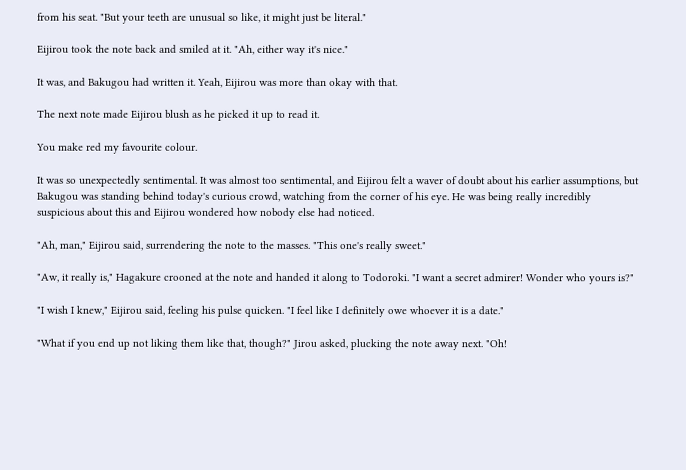from his seat. "But your teeth are unusual so like, it might just be literal."

Eijirou took the note back and smiled at it. "Ah, either way it's nice."

It was, and Bakugou had written it. Yeah, Eijirou was more than okay with that.

The next note made Eijirou blush as he picked it up to read it.

You make red my favourite colour.

It was so unexpectedly sentimental. It was almost too sentimental, and Eijirou felt a waver of doubt about his earlier assumptions, but Bakugou was standing behind today's curious crowd, watching from the corner of his eye. He was being really incredibly suspicious about this and Eijirou wondered how nobody else had noticed.

"Ah, man," Eijirou said, surrendering the note to the masses. "This one's really sweet."

"Aw, it really is," Hagakure crooned at the note and handed it along to Todoroki. "I want a secret admirer! Wonder who yours is?"

"I wish I knew," Eijirou said, feeling his pulse quicken. "I feel like I definitely owe whoever it is a date."

"What if you end up not liking them like that, though?" Jirou asked, plucking the note away next. "Oh!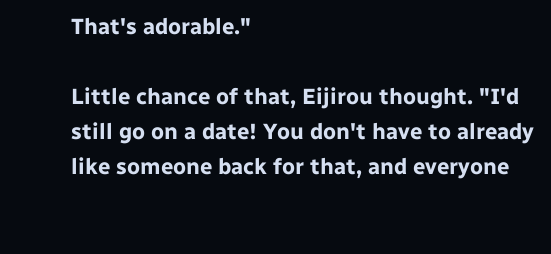That's adorable."

Little chance of that, Eijirou thought. "I'd still go on a date! You don't have to already like someone back for that, and everyone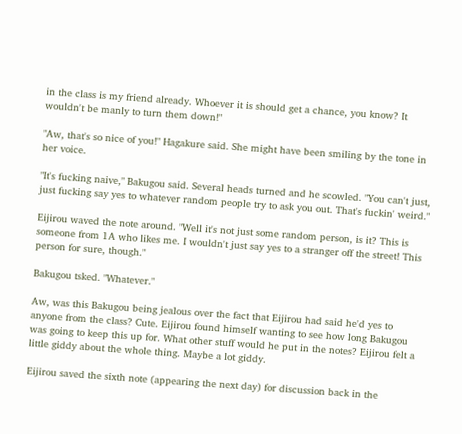in the class is my friend already. Whoever it is should get a chance, you know? It wouldn't be manly to turn them down!"

"Aw, that's so nice of you!" Hagakure said. She might have been smiling by the tone in her voice.

"It's fucking naive," Bakugou said. Several heads turned and he scowled. "You can't just, just fucking say yes to whatever random people try to ask you out. That's fuckin' weird."

Eijirou waved the note around. "Well it's not just some random person, is it? This is someone from 1A who likes me. I wouldn't just say yes to a stranger off the street! This person for sure, though."

Bakugou tsked. "Whatever."

Aw, was this Bakugou being jealous over the fact that Eijirou had said he'd yes to anyone from the class? Cute. Eijirou found himself wanting to see how long Bakugou was going to keep this up for. What other stuff would he put in the notes? Eijirou felt a little giddy about the whole thing. Maybe a lot giddy.

Eijirou saved the sixth note (appearing the next day) for discussion back in the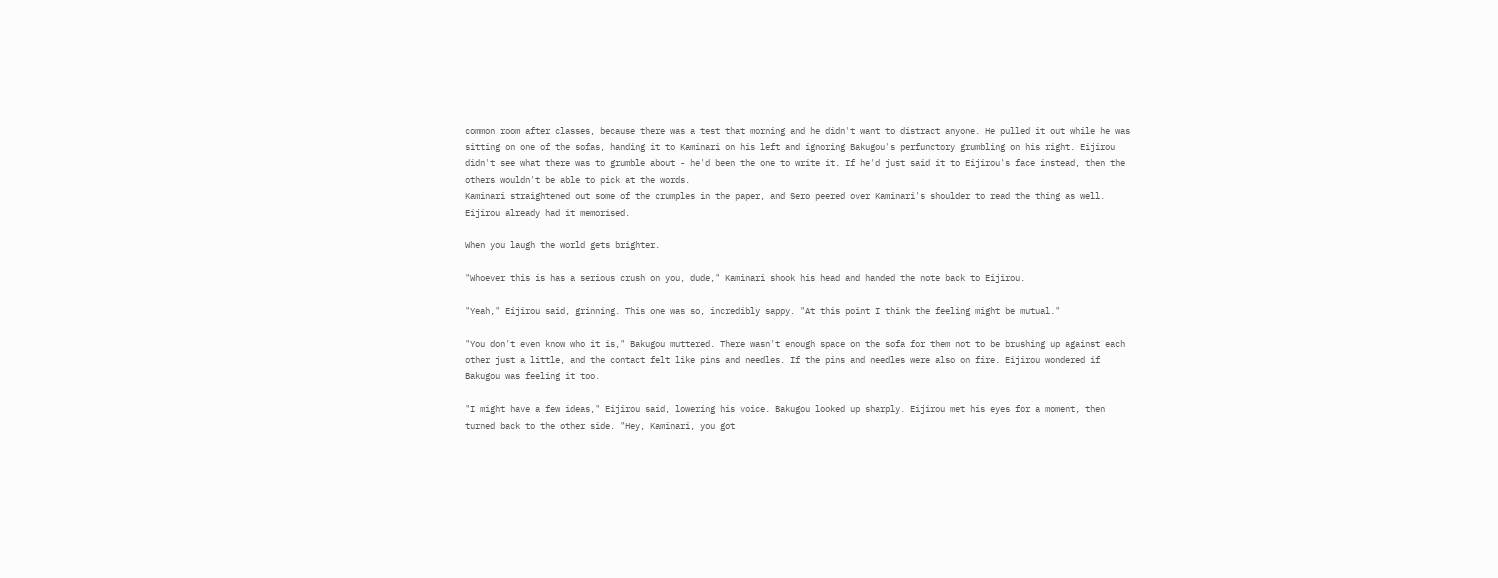common room after classes, because there was a test that morning and he didn't want to distract anyone. He pulled it out while he was sitting on one of the sofas, handing it to Kaminari on his left and ignoring Bakugou's perfunctory grumbling on his right. Eijirou didn't see what there was to grumble about - he'd been the one to write it. If he'd just said it to Eijirou's face instead, then the others wouldn't be able to pick at the words.
Kaminari straightened out some of the crumples in the paper, and Sero peered over Kaminari's shoulder to read the thing as well. Eijirou already had it memorised.

When you laugh the world gets brighter.

"Whoever this is has a serious crush on you, dude," Kaminari shook his head and handed the note back to Eijirou.

"Yeah," Eijirou said, grinning. This one was so, incredibly sappy. "At this point I think the feeling might be mutual."

"You don't even know who it is," Bakugou muttered. There wasn't enough space on the sofa for them not to be brushing up against each other just a little, and the contact felt like pins and needles. If the pins and needles were also on fire. Eijirou wondered if Bakugou was feeling it too.

"I might have a few ideas," Eijirou said, lowering his voice. Bakugou looked up sharply. Eijirou met his eyes for a moment, then turned back to the other side. "Hey, Kaminari, you got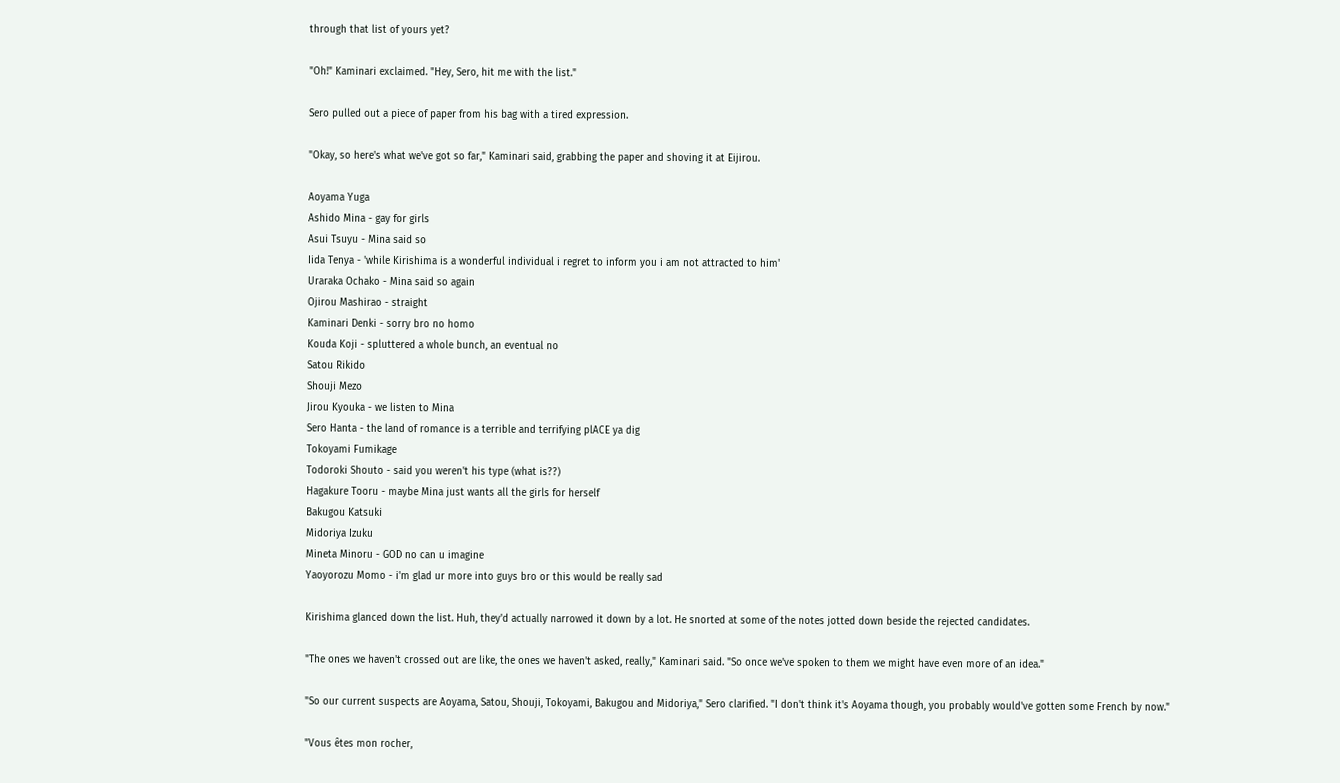through that list of yours yet?

"Oh!" Kaminari exclaimed. "Hey, Sero, hit me with the list."

Sero pulled out a piece of paper from his bag with a tired expression.

"Okay, so here's what we've got so far," Kaminari said, grabbing the paper and shoving it at Eijirou.

Aoyama Yuga
Ashido Mina - gay for girls
Asui Tsuyu - Mina said so
Iida Tenya - 'while Kirishima is a wonderful individual i regret to inform you i am not attracted to him'
Uraraka Ochako - Mina said so again
Ojirou Mashirao - straight
Kaminari Denki - sorry bro no homo
Kouda Koji - spluttered a whole bunch, an eventual no
Satou Rikido
Shouji Mezo
Jirou Kyouka - we listen to Mina
Sero Hanta - the land of romance is a terrible and terrifying plACE ya dig
Tokoyami Fumikage
Todoroki Shouto - said you weren't his type (what is??)
Hagakure Tooru - maybe Mina just wants all the girls for herself
Bakugou Katsuki
Midoriya Izuku
Mineta Minoru - GOD no can u imagine
Yaoyorozu Momo - i'm glad ur more into guys bro or this would be really sad

Kirishima glanced down the list. Huh, they'd actually narrowed it down by a lot. He snorted at some of the notes jotted down beside the rejected candidates.

"The ones we haven't crossed out are like, the ones we haven't asked, really," Kaminari said. "So once we've spoken to them we might have even more of an idea."

"So our current suspects are Aoyama, Satou, Shouji, Tokoyami, Bakugou and Midoriya," Sero clarified. "I don't think it's Aoyama though, you probably would've gotten some French by now."

"Vous êtes mon rocher,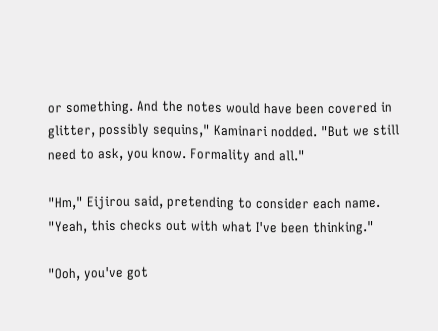or something. And the notes would have been covered in glitter, possibly sequins," Kaminari nodded. "But we still need to ask, you know. Formality and all."

"Hm," Eijirou said, pretending to consider each name. "Yeah, this checks out with what I've been thinking."

"Ooh, you've got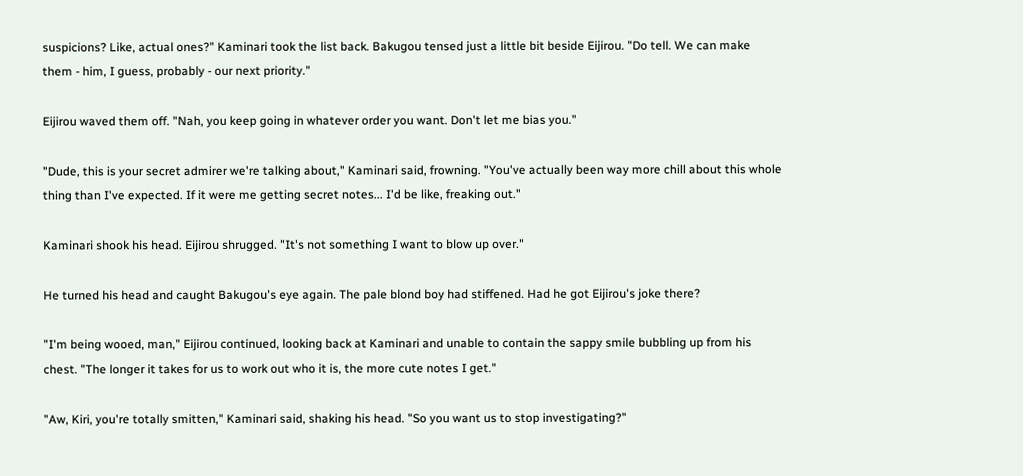suspicions? Like, actual ones?" Kaminari took the list back. Bakugou tensed just a little bit beside Eijirou. "Do tell. We can make them - him, I guess, probably - our next priority."

Eijirou waved them off. "Nah, you keep going in whatever order you want. Don't let me bias you."

"Dude, this is your secret admirer we're talking about," Kaminari said, frowning. "You've actually been way more chill about this whole thing than I've expected. If it were me getting secret notes... I'd be like, freaking out."

Kaminari shook his head. Eijirou shrugged. "It's not something I want to blow up over."

He turned his head and caught Bakugou's eye again. The pale blond boy had stiffened. Had he got Eijirou's joke there?

"I'm being wooed, man," Eijirou continued, looking back at Kaminari and unable to contain the sappy smile bubbling up from his chest. "The longer it takes for us to work out who it is, the more cute notes I get."

"Aw, Kiri, you're totally smitten," Kaminari said, shaking his head. "So you want us to stop investigating?"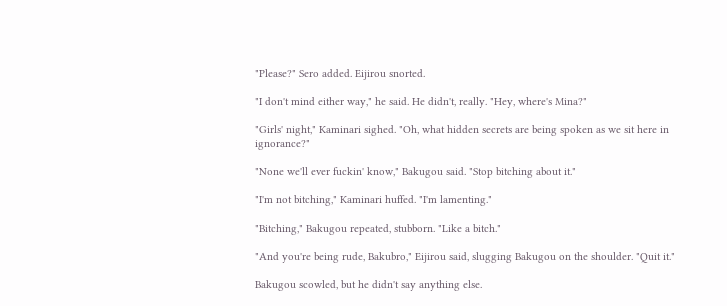"Please?" Sero added. Eijirou snorted.

"I don't mind either way," he said. He didn't, really. "Hey, where's Mina?"

"Girls' night," Kaminari sighed. "Oh, what hidden secrets are being spoken as we sit here in ignorance?"

"None we'll ever fuckin' know," Bakugou said. "Stop bitching about it."

"I'm not bitching," Kaminari huffed. "I'm lamenting."

"Bitching," Bakugou repeated, stubborn. "Like a bitch."

"And you're being rude, Bakubro," Eijirou said, slugging Bakugou on the shoulder. "Quit it."

Bakugou scowled, but he didn't say anything else.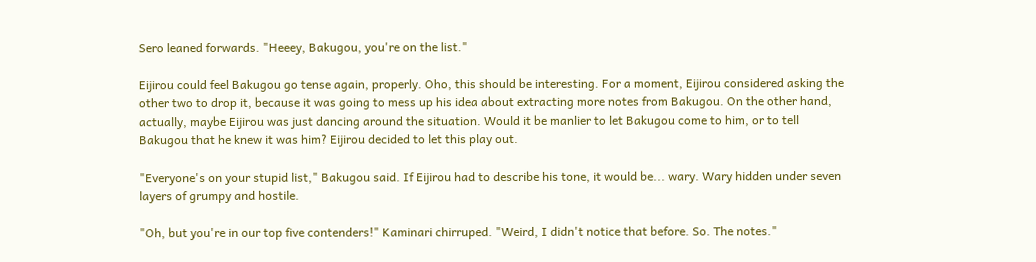Sero leaned forwards. "Heeey, Bakugou, you're on the list."

Eijirou could feel Bakugou go tense again, properly. Oho, this should be interesting. For a moment, Eijirou considered asking the other two to drop it, because it was going to mess up his idea about extracting more notes from Bakugou. On the other hand, actually, maybe Eijirou was just dancing around the situation. Would it be manlier to let Bakugou come to him, or to tell Bakugou that he knew it was him? Eijirou decided to let this play out.

"Everyone's on your stupid list," Bakugou said. If Eijirou had to describe his tone, it would be... wary. Wary hidden under seven layers of grumpy and hostile.

"Oh, but you're in our top five contenders!" Kaminari chirruped. "Weird, I didn't notice that before. So. The notes."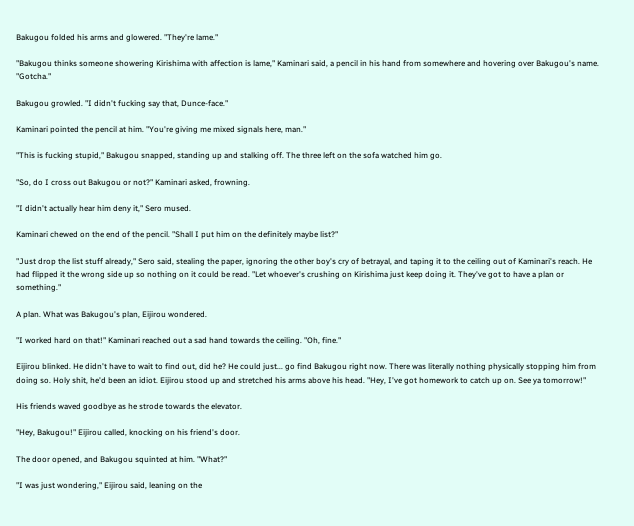Bakugou folded his arms and glowered. "They're lame."

"Bakugou thinks someone showering Kirishima with affection is lame," Kaminari said, a pencil in his hand from somewhere and hovering over Bakugou's name. "Gotcha."

Bakugou growled. "I didn't fucking say that, Dunce-face."

Kaminari pointed the pencil at him. "You're giving me mixed signals here, man."

"This is fucking stupid," Bakugou snapped, standing up and stalking off. The three left on the sofa watched him go.

"So, do I cross out Bakugou or not?" Kaminari asked, frowning.

"I didn't actually hear him deny it," Sero mused.

Kaminari chewed on the end of the pencil. "Shall I put him on the definitely maybe list?"

"Just drop the list stuff already," Sero said, stealing the paper, ignoring the other boy's cry of betrayal, and taping it to the ceiling out of Kaminari's reach. He had flipped it the wrong side up so nothing on it could be read. "Let whoever's crushing on Kirishima just keep doing it. They've got to have a plan or something."

A plan. What was Bakugou's plan, Eijirou wondered.

"I worked hard on that!" Kaminari reached out a sad hand towards the ceiling. "Oh, fine."

Eijirou blinked. He didn't have to wait to find out, did he? He could just... go find Bakugou right now. There was literally nothing physically stopping him from doing so. Holy shit, he'd been an idiot. Eijirou stood up and stretched his arms above his head. "Hey, I've got homework to catch up on. See ya tomorrow!"

His friends waved goodbye as he strode towards the elevator.

"Hey, Bakugou!" Eijirou called, knocking on his friend's door.

The door opened, and Bakugou squinted at him. "What?"

"I was just wondering," Eijirou said, leaning on the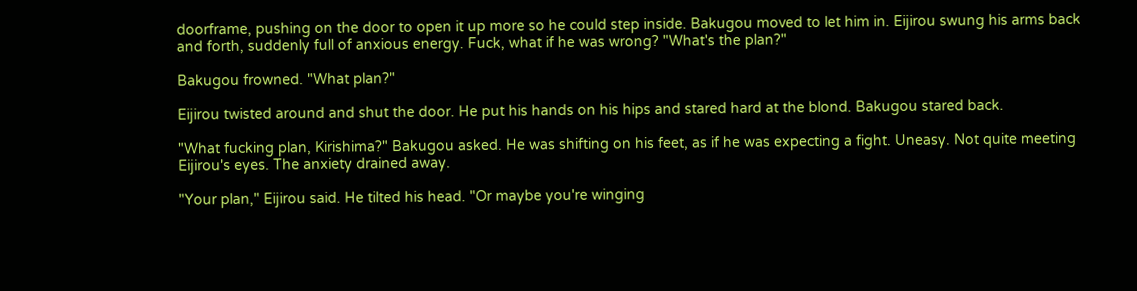doorframe, pushing on the door to open it up more so he could step inside. Bakugou moved to let him in. Eijirou swung his arms back and forth, suddenly full of anxious energy. Fuck, what if he was wrong? "What's the plan?"

Bakugou frowned. "What plan?"

Eijirou twisted around and shut the door. He put his hands on his hips and stared hard at the blond. Bakugou stared back.

"What fucking plan, Kirishima?" Bakugou asked. He was shifting on his feet, as if he was expecting a fight. Uneasy. Not quite meeting Eijirou's eyes. The anxiety drained away.

"Your plan," Eijirou said. He tilted his head. "Or maybe you're winging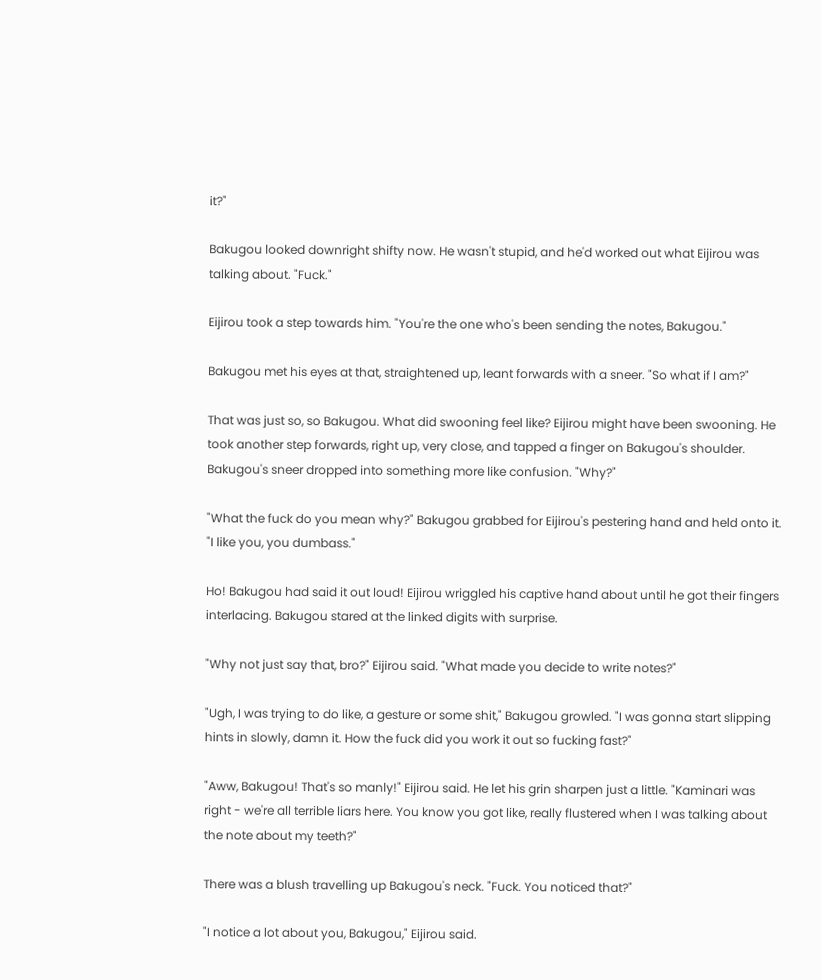it?"

Bakugou looked downright shifty now. He wasn't stupid, and he'd worked out what Eijirou was talking about. "Fuck."

Eijirou took a step towards him. "You're the one who's been sending the notes, Bakugou."

Bakugou met his eyes at that, straightened up, leant forwards with a sneer. "So what if I am?"

That was just so, so Bakugou. What did swooning feel like? Eijirou might have been swooning. He took another step forwards, right up, very close, and tapped a finger on Bakugou's shoulder. Bakugou's sneer dropped into something more like confusion. "Why?"

"What the fuck do you mean why?" Bakugou grabbed for Eijirou's pestering hand and held onto it. "I like you, you dumbass."

Ho! Bakugou had said it out loud! Eijirou wriggled his captive hand about until he got their fingers interlacing. Bakugou stared at the linked digits with surprise.

"Why not just say that, bro?" Eijirou said. "What made you decide to write notes?"

"Ugh, I was trying to do like, a gesture or some shit," Bakugou growled. "I was gonna start slipping hints in slowly, damn it. How the fuck did you work it out so fucking fast?"

"Aww, Bakugou! That's so manly!" Eijirou said. He let his grin sharpen just a little. "Kaminari was right - we're all terrible liars here. You know you got like, really flustered when I was talking about the note about my teeth?"

There was a blush travelling up Bakugou's neck. "Fuck. You noticed that?"

"I notice a lot about you, Bakugou," Eijirou said.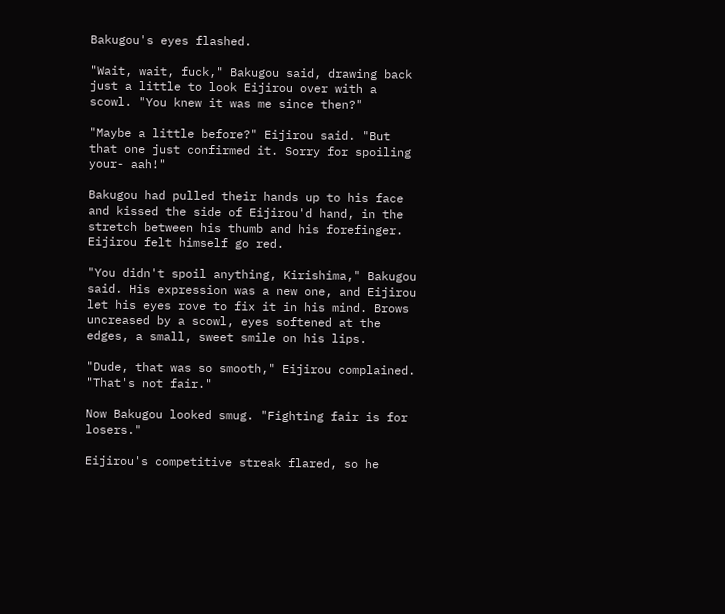Bakugou's eyes flashed.

"Wait, wait, fuck," Bakugou said, drawing back just a little to look Eijirou over with a scowl. "You knew it was me since then?"

"Maybe a little before?" Eijirou said. "But that one just confirmed it. Sorry for spoiling your- aah!"

Bakugou had pulled their hands up to his face and kissed the side of Eijirou'd hand, in the stretch between his thumb and his forefinger. Eijirou felt himself go red.

"You didn't spoil anything, Kirishima," Bakugou said. His expression was a new one, and Eijirou let his eyes rove to fix it in his mind. Brows uncreased by a scowl, eyes softened at the edges, a small, sweet smile on his lips.

"Dude, that was so smooth," Eijirou complained. "That's not fair."

Now Bakugou looked smug. "Fighting fair is for losers."

Eijirou's competitive streak flared, so he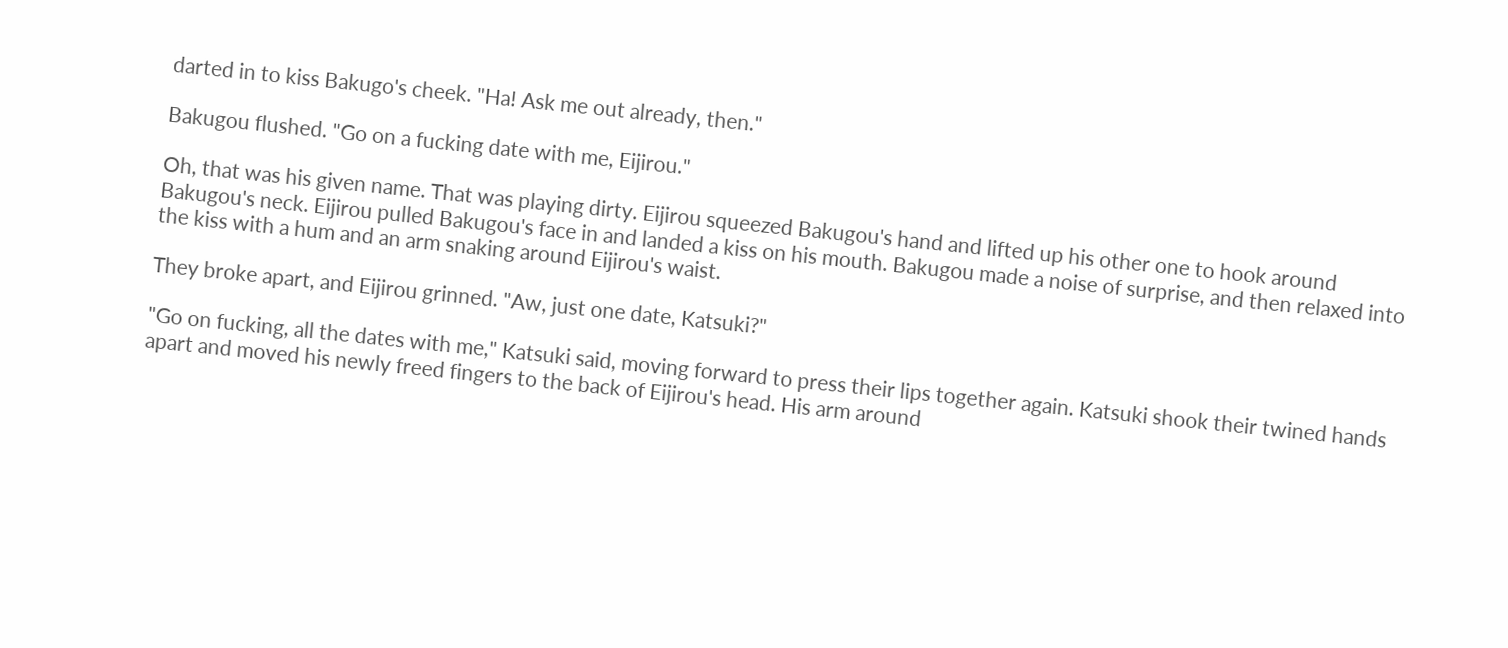darted in to kiss Bakugo's cheek. "Ha! Ask me out already, then."

Bakugou flushed. "Go on a fucking date with me, Eijirou."

Oh, that was his given name. That was playing dirty. Eijirou squeezed Bakugou's hand and lifted up his other one to hook around Bakugou's neck. Eijirou pulled Bakugou's face in and landed a kiss on his mouth. Bakugou made a noise of surprise, and then relaxed into the kiss with a hum and an arm snaking around Eijirou's waist.

They broke apart, and Eijirou grinned. "Aw, just one date, Katsuki?"

"Go on fucking, all the dates with me," Katsuki said, moving forward to press their lips together again. Katsuki shook their twined hands apart and moved his newly freed fingers to the back of Eijirou's head. His arm around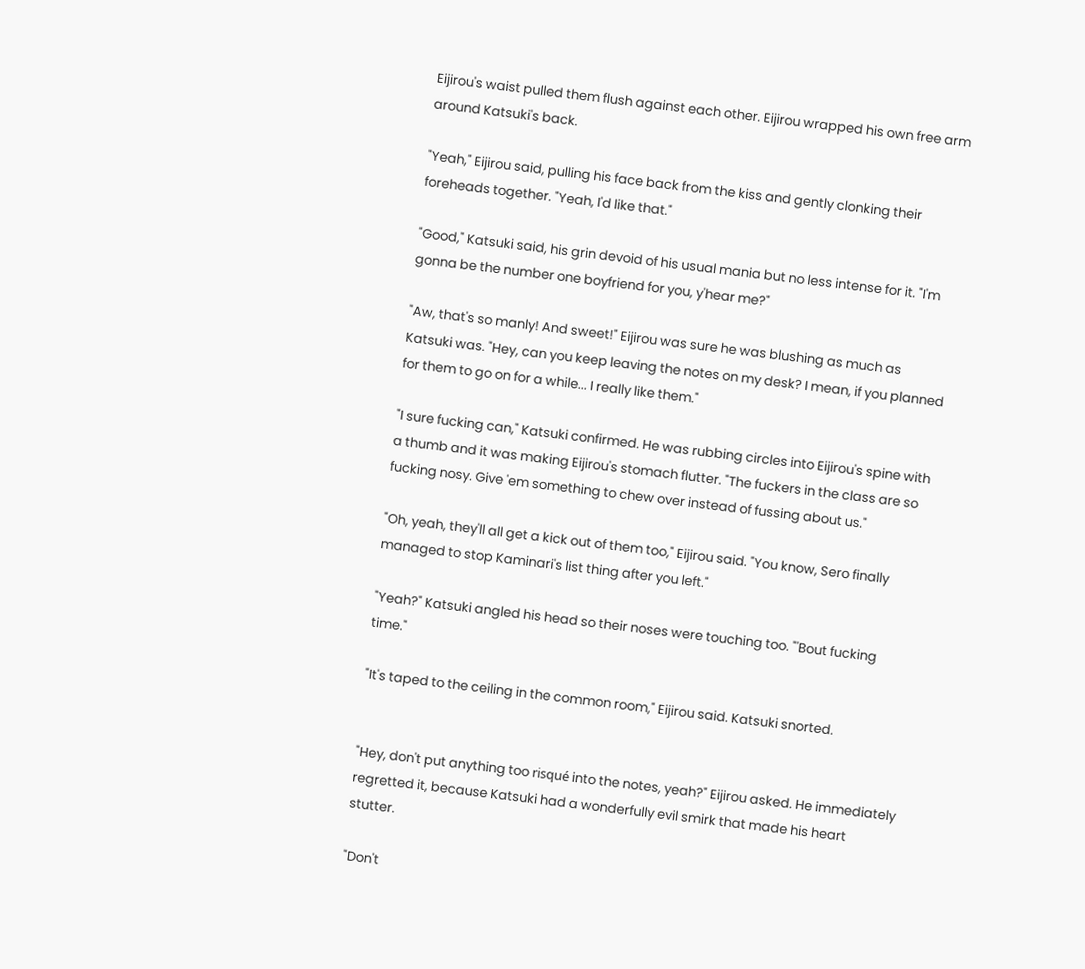Eijirou's waist pulled them flush against each other. Eijirou wrapped his own free arm around Katsuki's back.

"Yeah," Eijirou said, pulling his face back from the kiss and gently clonking their foreheads together. "Yeah, I'd like that."

"Good," Katsuki said, his grin devoid of his usual mania but no less intense for it. "I'm gonna be the number one boyfriend for you, y'hear me?"

"Aw, that's so manly! And sweet!" Eijirou was sure he was blushing as much as Katsuki was. "Hey, can you keep leaving the notes on my desk? I mean, if you planned for them to go on for a while... I really like them."

"I sure fucking can," Katsuki confirmed. He was rubbing circles into Eijirou's spine with a thumb and it was making Eijirou's stomach flutter. "The fuckers in the class are so fucking nosy. Give 'em something to chew over instead of fussing about us."

"Oh, yeah, they'll all get a kick out of them too," Eijirou said. "You know, Sero finally managed to stop Kaminari's list thing after you left."

"Yeah?" Katsuki angled his head so their noses were touching too. "'Bout fucking time."

"It's taped to the ceiling in the common room," Eijirou said. Katsuki snorted.


"Hey, don't put anything too risqué into the notes, yeah?" Eijirou asked. He immediately regretted it, because Katsuki had a wonderfully evil smirk that made his heart stutter.

"Don't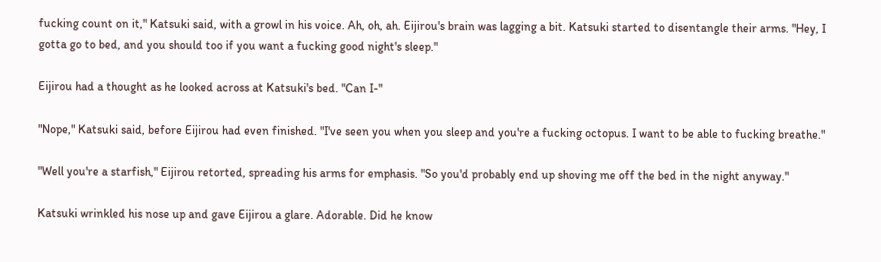fucking count on it," Katsuki said, with a growl in his voice. Ah, oh, ah. Eijirou's brain was lagging a bit. Katsuki started to disentangle their arms. "Hey, I gotta go to bed, and you should too if you want a fucking good night's sleep."

Eijirou had a thought as he looked across at Katsuki's bed. "Can I-"

"Nope," Katsuki said, before Eijirou had even finished. "I've seen you when you sleep and you're a fucking octopus. I want to be able to fucking breathe."

"Well you're a starfish," Eijirou retorted, spreading his arms for emphasis. "So you'd probably end up shoving me off the bed in the night anyway."

Katsuki wrinkled his nose up and gave Eijirou a glare. Adorable. Did he know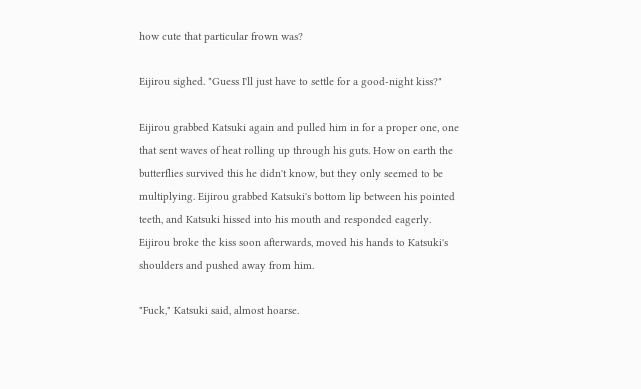how cute that particular frown was?

Eijirou sighed. "Guess I'll just have to settle for a good-night kiss?"

Eijirou grabbed Katsuki again and pulled him in for a proper one, one that sent waves of heat rolling up through his guts. How on earth the butterflies survived this he didn't know, but they only seemed to be multiplying. Eijirou grabbed Katsuki's bottom lip between his pointed teeth, and Katsuki hissed into his mouth and responded eagerly. Eijirou broke the kiss soon afterwards, moved his hands to Katsuki's shoulders and pushed away from him.

"Fuck," Katsuki said, almost hoarse.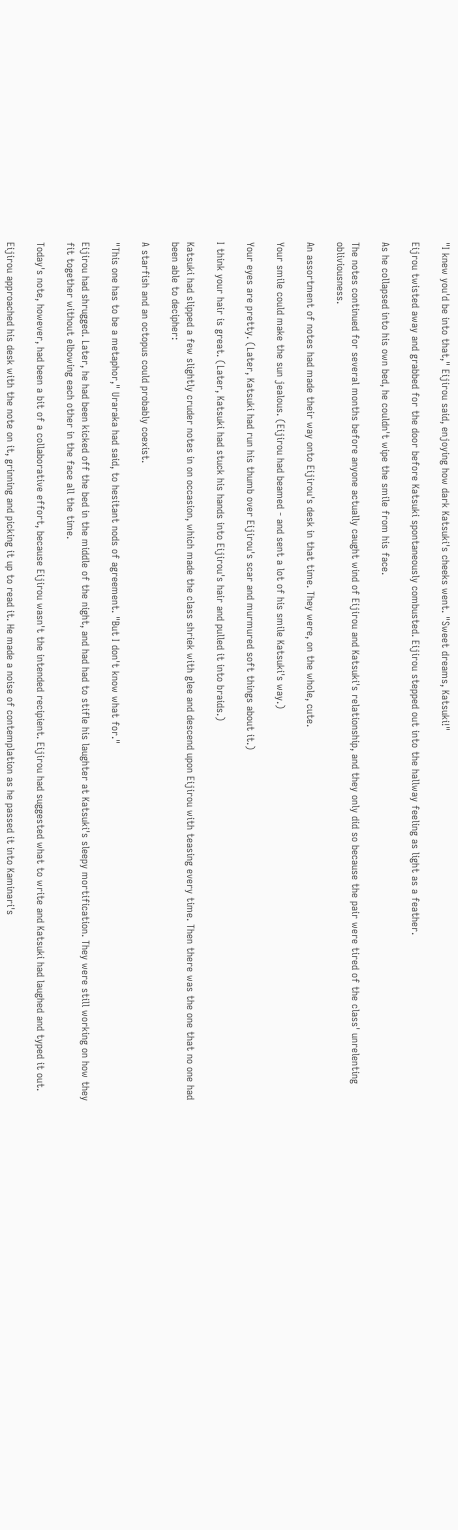"I knew you'd be into that," Eijirou said, enjoying how dark Katsuki's cheeks went. "Sweet dreams, Katsuki!"

Eijrou twisted away and grabbed for the door before Katsuki spontaneously combusted. Eijirou stepped out into the hallway feeling as light as a feather.

As he collapsed into his own bed, he couldn't wipe the smile from his face.

The notes continued for several months before anyone actually caught wind of Eijirou and Katsuki's relationship, and they only did so because the pair were tired of the class' unrelenting obliviousness.

An assortment of notes had made their way onto Eijirou's desk in that time. They were, on the whole, cute.

Your smile could make the sun jealous. (Eijirou had beamed - and sent a lot of his smile Katsuki's way.)

Your eyes are pretty. (Later, Katsuki had run his thumb over Eijirou's scar and murmured soft things about it.)

I think your hair is great. (Later, Katsuki had stuck his hands into Eijirou's hair and pulled it into braids.)

Katsuki had slipped a few slightly cruder notes in on occasion, which made the class shriek with glee and descend upon Eijirou with teasing every time. Then there was the one that no one had been able to decipher:

A starfish and an octopus could probably coexist.

"This one has to be a metaphor," Uraraka had said, to hesitant nods of agreement. "But I don't know what for."

Eijirou had shrugged. Later, he had been kicked off the bed in the middle of the night, and had had to stifle his laughter at Katsuki's sleepy mortification. They were still working on how they fit together without elbowing each other in the face all the time.

Today's note, however, had been a bit of a collaborative effort, because Eijirou wasn't the intended recipient. Eijirou had suggested what to write and Katsuki had laughed and typed it out.

Eijirou approached his desk with the note on it, grinning and picking it up to read it. He made a noise of contemplation as he passed it into Kaminari's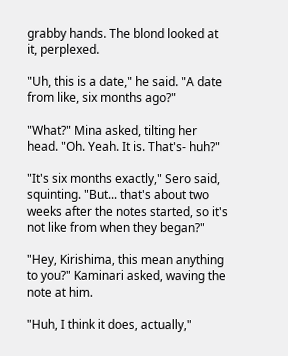grabby hands. The blond looked at it, perplexed.

"Uh, this is a date," he said. "A date from like, six months ago?"

"What?" Mina asked, tilting her head. "Oh. Yeah. It is. That's- huh?"

"It's six months exactly," Sero said, squinting. "But... that's about two weeks after the notes started, so it's not like from when they began?"

"Hey, Kirishima, this mean anything to you?" Kaminari asked, waving the note at him.

"Huh, I think it does, actually,"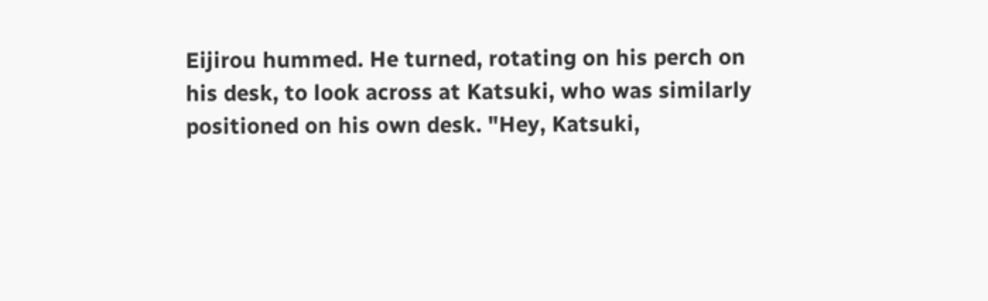Eijirou hummed. He turned, rotating on his perch on his desk, to look across at Katsuki, who was similarly positioned on his own desk. "Hey, Katsuki,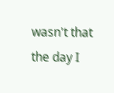wasn't that the day I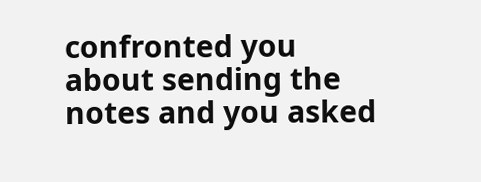confronted you about sending the notes and you asked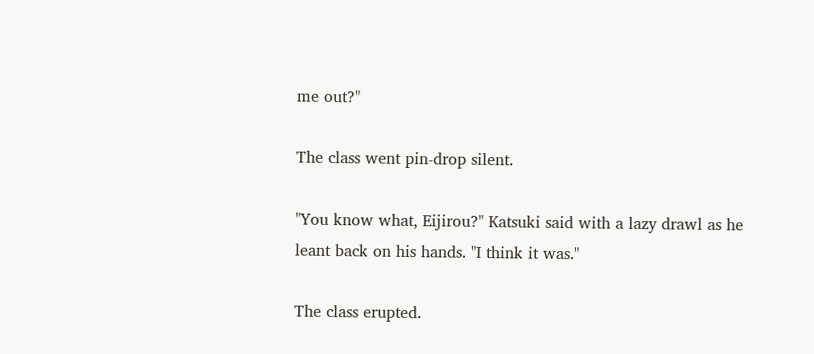me out?"

The class went pin-drop silent.

"You know what, Eijirou?" Katsuki said with a lazy drawl as he leant back on his hands. "I think it was."

The class erupted.